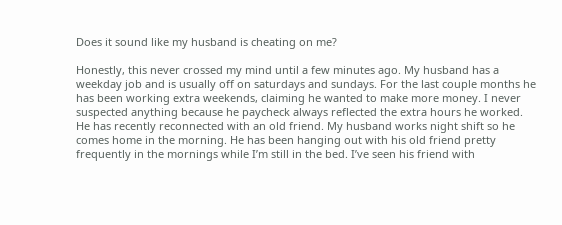Does it sound like my husband is cheating on me?

Honestly, this never crossed my mind until a few minutes ago. My husband has a weekday job and is usually off on saturdays and sundays. For the last couple months he has been working extra weekends, claiming he wanted to make more money. I never suspected anything because he paycheck always reflected the extra hours he worked. He has recently reconnected with an old friend. My husband works night shift so he comes home in the morning. He has been hanging out with his old friend pretty frequently in the mornings while I’m still in the bed. I’ve seen his friend with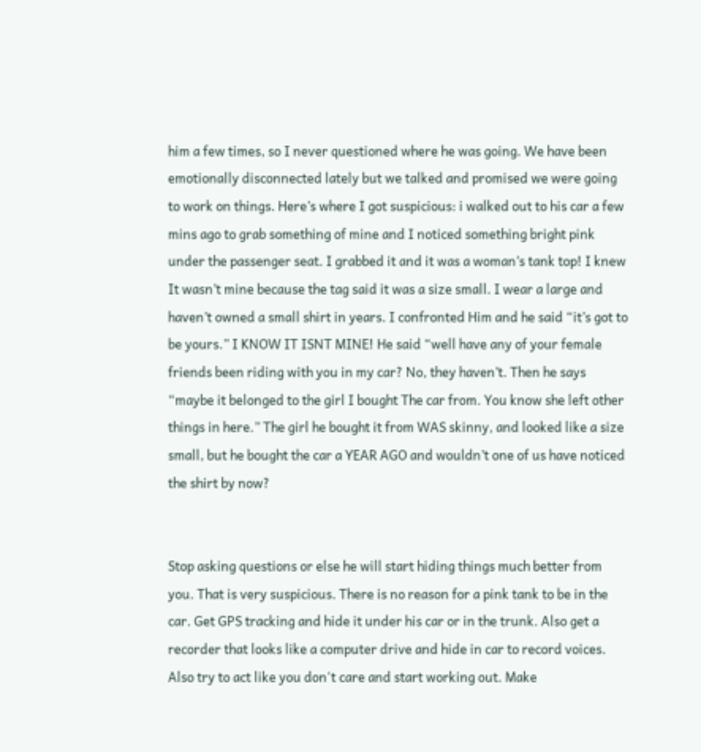him a few times, so I never questioned where he was going. We have been emotionally disconnected lately but we talked and promised we were going to work on things. Here’s where I got suspicious: i walked out to his car a few mins ago to grab something of mine and I noticed something bright pink under the passenger seat. I grabbed it and it was a woman’s tank top! I knew It wasn’t mine because the tag said it was a size small. I wear a large and haven’t owned a small shirt in years. I confronted Him and he said “it’s got to be yours.” I KNOW IT ISNT MINE! He said “well have any of your female friends been riding with you in my car? No, they haven’t. Then he says “maybe it belonged to the girl I bought The car from. You know she left other things in here.” The girl he bought it from WAS skinny, and looked like a size small, but he bought the car a YEAR AGO and wouldn’t one of us have noticed the shirt by now?


Stop asking questions or else he will start hiding things much better from you. That is very suspicious. There is no reason for a pink tank to be in the car. Get GPS tracking and hide it under his car or in the trunk. Also get a recorder that looks like a computer drive and hide in car to record voices. Also try to act like you don't care and start working out. Make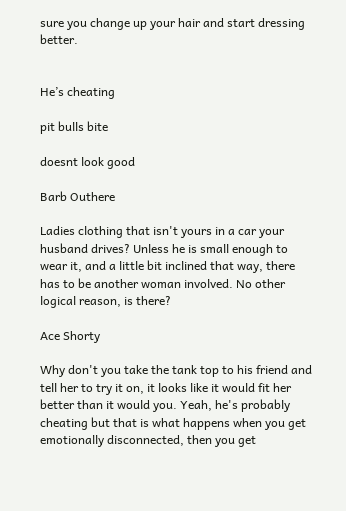sure you change up your hair and start dressing better.


He’s cheating

pit bulls bite

doesnt look good

Barb Outhere

Ladies clothing that isn't yours in a car your husband drives? Unless he is small enough to wear it, and a little bit inclined that way, there has to be another woman involved. No other logical reason, is there?

Ace Shorty

Why don't you take the tank top to his friend and tell her to try it on, it looks like it would fit her better than it would you. Yeah, he's probably cheating but that is what happens when you get emotionally disconnected, then you get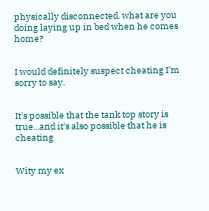physically disconnected. what are you doing laying up in bed when he comes home?


I would definitely suspect cheating I’m sorry to say.


It's possible that the tank top story is true...and it's also possible that he is cheating


Wity my ex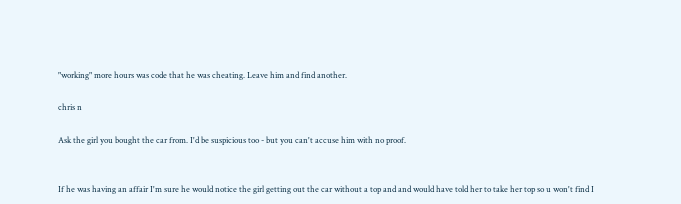"working" more hours was code that he was cheating. Leave him and find another.

chris n

Ask the girl you bought the car from. I'd be suspicious too - but you can't accuse him with no proof.


If he was having an affair I'm sure he would notice the girl getting out the car without a top and and would have told her to take her top so u won't find I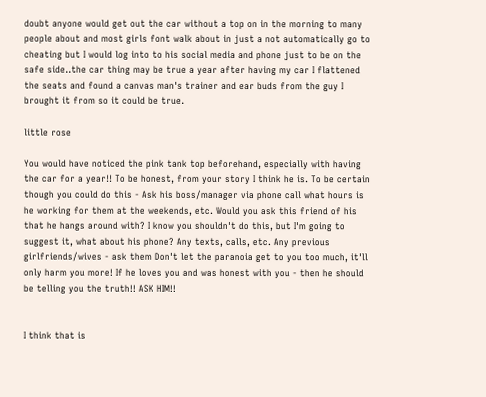doubt anyone would get out the car without a top on in the morning to many people about and most girls font walk about in just a not automatically go to cheating but I would log into to his social media and phone just to be on the safe side..the car thing may be true a year after having my car I flattened the seats and found a canvas man's trainer and ear buds from the guy I brought it from so it could be true.

little rose

You would have noticed the pink tank top beforehand, especially with having the car for a year!! To be honest, from your story I think he is. To be certain though you could do this - Ask his boss/manager via phone call what hours is he working for them at the weekends, etc. Would you ask this friend of his that he hangs around with? I know you shouldn't do this, but I'm going to suggest it, what about his phone? Any texts, calls, etc. Any previous girlfriends/wives - ask them Don't let the paranoia get to you too much, it'll only harm you more! If he loves you and was honest with you - then he should be telling you the truth!! ASK HIM!!


I think that is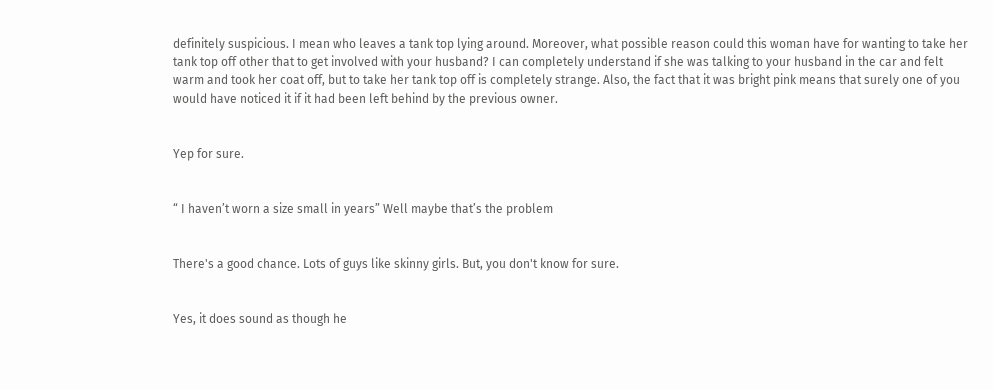definitely suspicious. I mean who leaves a tank top lying around. Moreover, what possible reason could this woman have for wanting to take her tank top off other that to get involved with your husband? I can completely understand if she was talking to your husband in the car and felt warm and took her coat off, but to take her tank top off is completely strange. Also, the fact that it was bright pink means that surely one of you would have noticed it if it had been left behind by the previous owner.


Yep for sure.


“ I haven’t worn a size small in years” Well maybe that’s the problem


There's a good chance. Lots of guys like skinny girls. But, you don't know for sure.


Yes, it does sound as though he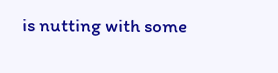is nutting with some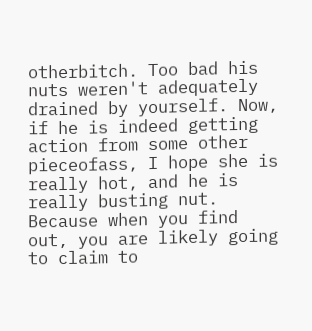otherbitch. Too bad his nuts weren't adequately drained by yourself. Now, if he is indeed getting action from some other pieceofass, I hope she is really hot, and he is really busting nut. Because when you find out, you are likely going to claim to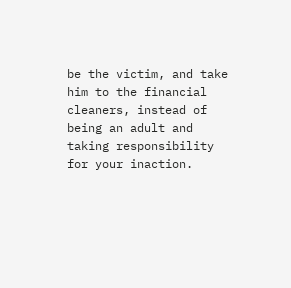be the victim, and take him to the financial cleaners, instead of being an adult and taking responsibility for your inaction.